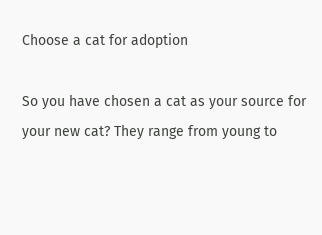Choose a cat for adoption

So you have chosen a cat as your source for your new cat? They range from young to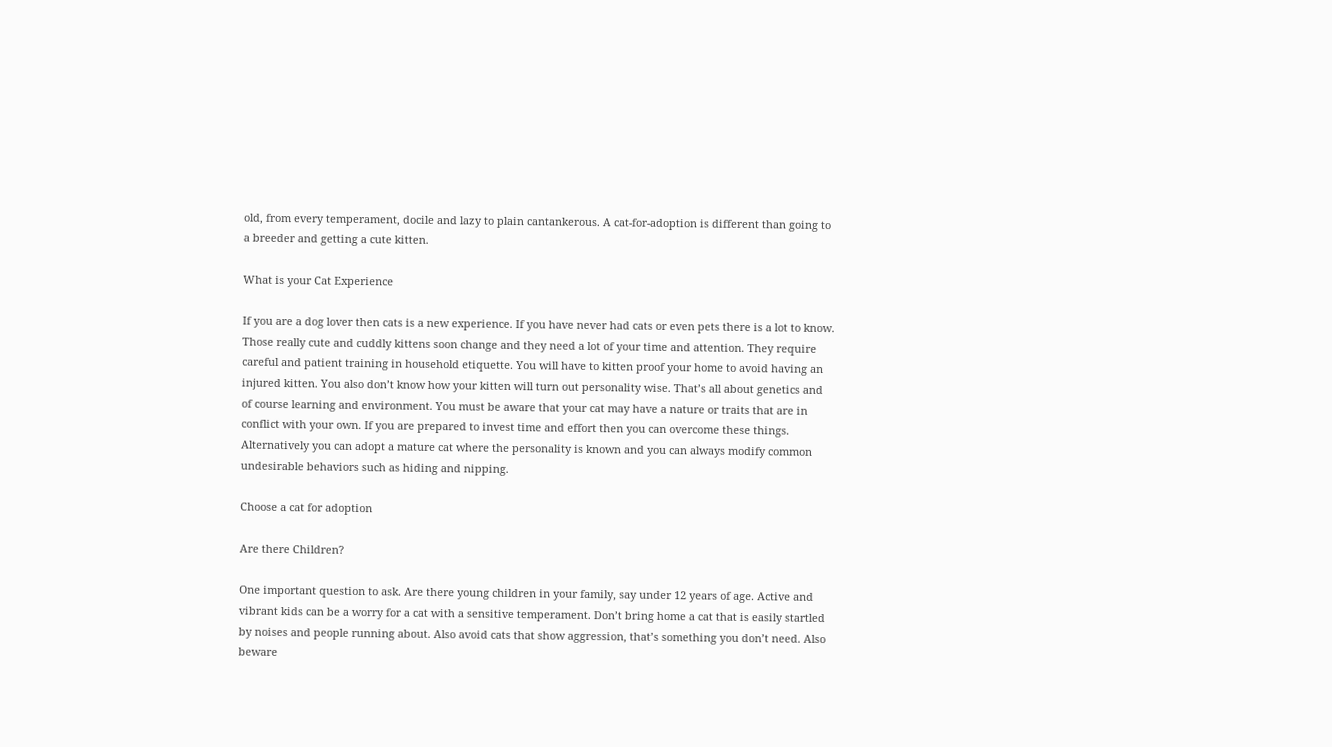old, from every temperament, docile and lazy to plain cantankerous. A cat-for-adoption is different than going to a breeder and getting a cute kitten.

What is your Cat Experience

If you are a dog lover then cats is a new experience. If you have never had cats or even pets there is a lot to know. Those really cute and cuddly kittens soon change and they need a lot of your time and attention. They require careful and patient training in household etiquette. You will have to kitten proof your home to avoid having an injured kitten. You also don’t know how your kitten will turn out personality wise. That’s all about genetics and of course learning and environment. You must be aware that your cat may have a nature or traits that are in conflict with your own. If you are prepared to invest time and effort then you can overcome these things. Alternatively you can adopt a mature cat where the personality is known and you can always modify common undesirable behaviors such as hiding and nipping.

Choose a cat for adoption

Are there Children?

One important question to ask. Are there young children in your family, say under 12 years of age. Active and vibrant kids can be a worry for a cat with a sensitive temperament. Don’t bring home a cat that is easily startled by noises and people running about. Also avoid cats that show aggression, that’s something you don’t need. Also beware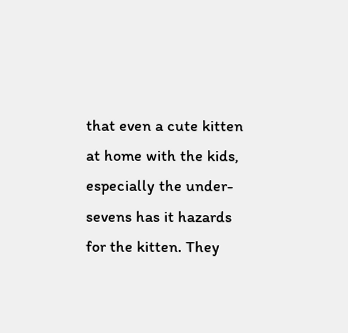that even a cute kitten at home with the kids, especially the under-sevens has it hazards for the kitten. They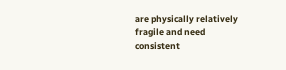are physically relatively fragile and need consistent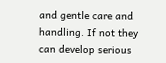and gentle care and handling. If not they can develop serious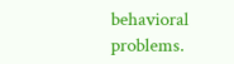behavioral problems.